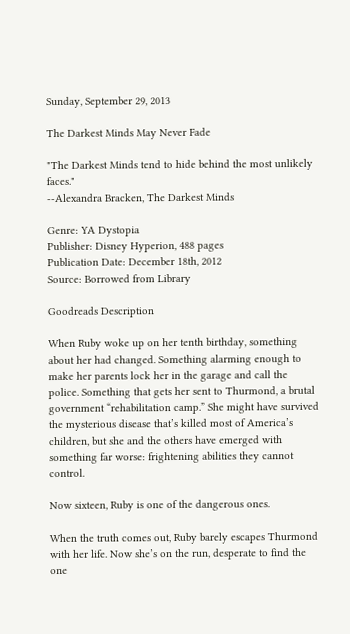Sunday, September 29, 2013

The Darkest Minds May Never Fade

"The Darkest Minds tend to hide behind the most unlikely faces."
--Alexandra Bracken, The Darkest Minds

Genre: YA Dystopia
Publisher: Disney Hyperion, 488 pages
Publication Date: December 18th, 2012
Source: Borrowed from Library

Goodreads Description

When Ruby woke up on her tenth birthday, something about her had changed. Something alarming enough to make her parents lock her in the garage and call the police. Something that gets her sent to Thurmond, a brutal government “rehabilitation camp.” She might have survived the mysterious disease that’s killed most of America’s children, but she and the others have emerged with something far worse: frightening abilities they cannot control.

Now sixteen, Ruby is one of the dangerous ones.

When the truth comes out, Ruby barely escapes Thurmond with her life. Now she’s on the run, desperate to find the one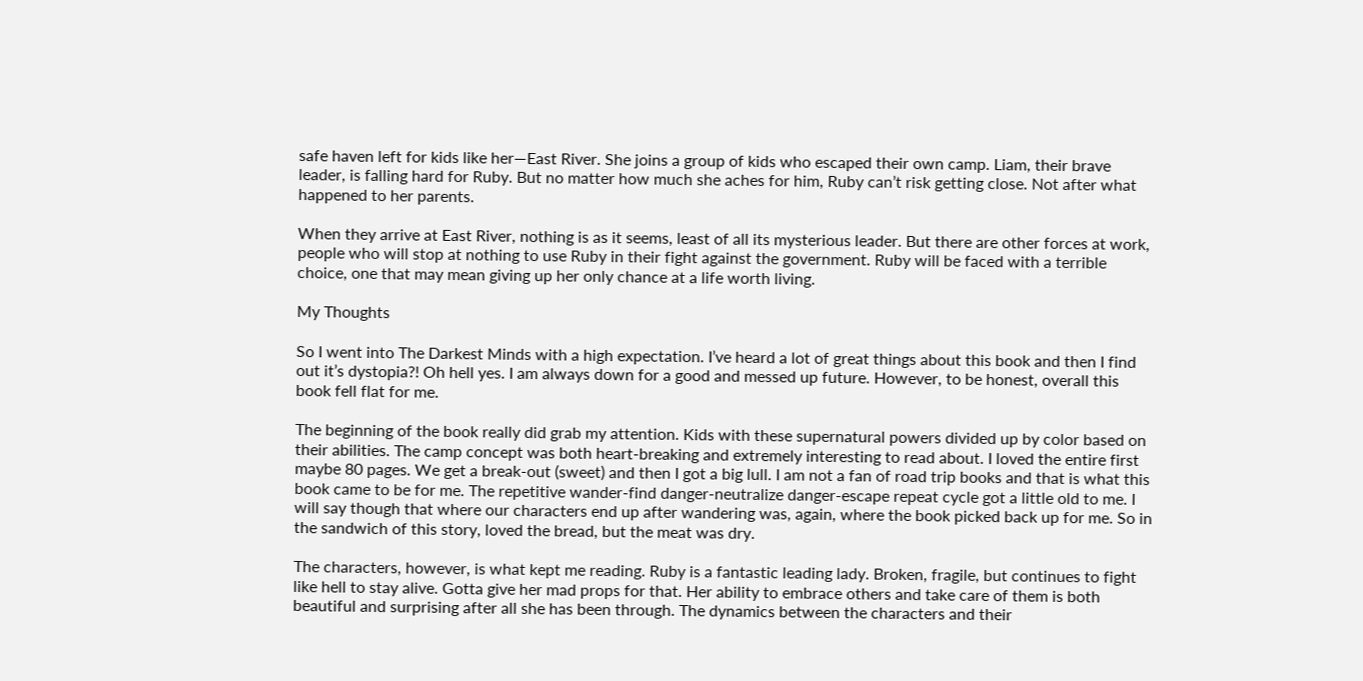safe haven left for kids like her—East River. She joins a group of kids who escaped their own camp. Liam, their brave leader, is falling hard for Ruby. But no matter how much she aches for him, Ruby can’t risk getting close. Not after what happened to her parents.

When they arrive at East River, nothing is as it seems, least of all its mysterious leader. But there are other forces at work, people who will stop at nothing to use Ruby in their fight against the government. Ruby will be faced with a terrible choice, one that may mean giving up her only chance at a life worth living.

My Thoughts

So I went into The Darkest Minds with a high expectation. I’ve heard a lot of great things about this book and then I find out it’s dystopia?! Oh hell yes. I am always down for a good and messed up future. However, to be honest, overall this book fell flat for me.

The beginning of the book really did grab my attention. Kids with these supernatural powers divided up by color based on their abilities. The camp concept was both heart-breaking and extremely interesting to read about. I loved the entire first maybe 80 pages. We get a break-out (sweet) and then I got a big lull. I am not a fan of road trip books and that is what this book came to be for me. The repetitive wander-find danger-neutralize danger-escape repeat cycle got a little old to me. I will say though that where our characters end up after wandering was, again, where the book picked back up for me. So in the sandwich of this story, loved the bread, but the meat was dry.

The characters, however, is what kept me reading. Ruby is a fantastic leading lady. Broken, fragile, but continues to fight like hell to stay alive. Gotta give her mad props for that. Her ability to embrace others and take care of them is both beautiful and surprising after all she has been through. The dynamics between the characters and their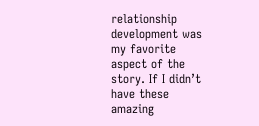relationship development was my favorite aspect of the story. If I didn’t have these amazing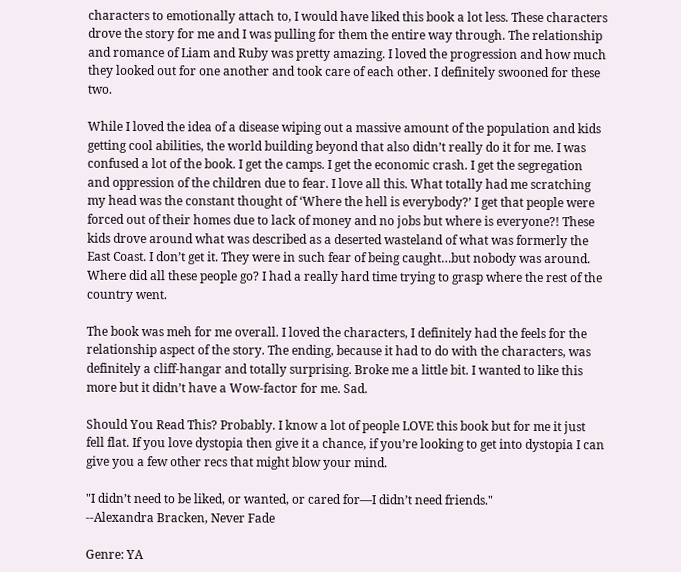characters to emotionally attach to, I would have liked this book a lot less. These characters drove the story for me and I was pulling for them the entire way through. The relationship and romance of Liam and Ruby was pretty amazing. I loved the progression and how much they looked out for one another and took care of each other. I definitely swooned for these two.

While I loved the idea of a disease wiping out a massive amount of the population and kids getting cool abilities, the world building beyond that also didn’t really do it for me. I was confused a lot of the book. I get the camps. I get the economic crash. I get the segregation and oppression of the children due to fear. I love all this. What totally had me scratching my head was the constant thought of ‘Where the hell is everybody?’ I get that people were forced out of their homes due to lack of money and no jobs but where is everyone?! These kids drove around what was described as a deserted wasteland of what was formerly the East Coast. I don’t get it. They were in such fear of being caught…but nobody was around. Where did all these people go? I had a really hard time trying to grasp where the rest of the country went.

The book was meh for me overall. I loved the characters, I definitely had the feels for the relationship aspect of the story. The ending, because it had to do with the characters, was definitely a cliff-hangar and totally surprising. Broke me a little bit. I wanted to like this more but it didn’t have a Wow-factor for me. Sad.

Should You Read This? Probably. I know a lot of people LOVE this book but for me it just fell flat. If you love dystopia then give it a chance, if you’re looking to get into dystopia I can give you a few other recs that might blow your mind.

"I didn’t need to be liked, or wanted, or cared for—I didn’t need friends."
--Alexandra Bracken, Never Fade

Genre: YA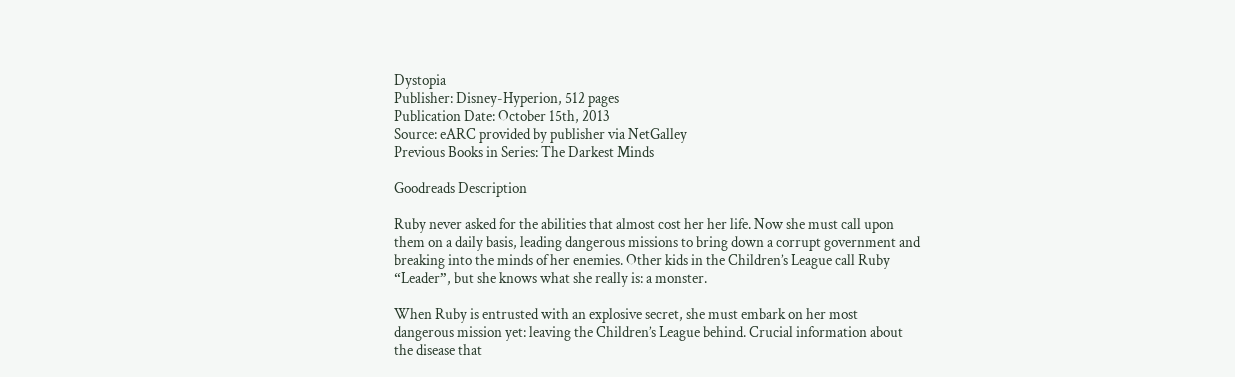Dystopia
Publisher: Disney-Hyperion, 512 pages
Publication Date: October 15th, 2013
Source: eARC provided by publisher via NetGalley
Previous Books in Series: The Darkest Minds

Goodreads Description

Ruby never asked for the abilities that almost cost her her life. Now she must call upon them on a daily basis, leading dangerous missions to bring down a corrupt government and breaking into the minds of her enemies. Other kids in the Children’s League call Ruby “Leader”, but she knows what she really is: a monster.

When Ruby is entrusted with an explosive secret, she must embark on her most dangerous mission yet: leaving the Children’s League behind. Crucial information about the disease that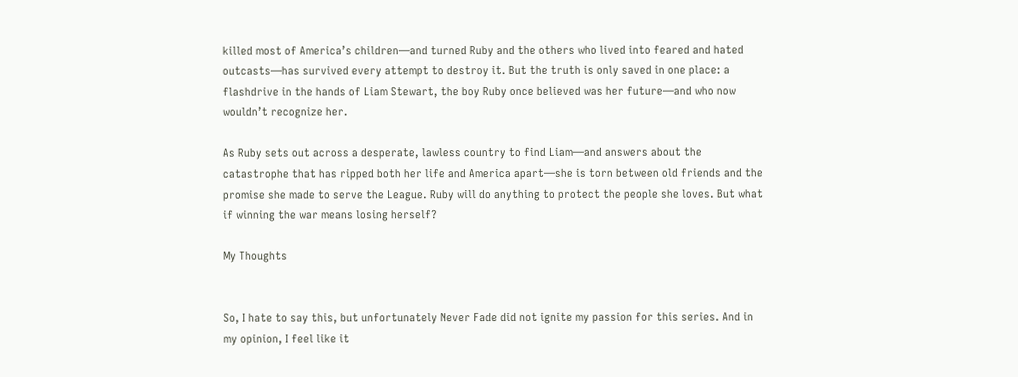killed most of America’s children—and turned Ruby and the others who lived into feared and hated outcasts—has survived every attempt to destroy it. But the truth is only saved in one place: a flashdrive in the hands of Liam Stewart, the boy Ruby once believed was her future—and who now wouldn’t recognize her.

As Ruby sets out across a desperate, lawless country to find Liam—and answers about the catastrophe that has ripped both her life and America apart—she is torn between old friends and the promise she made to serve the League. Ruby will do anything to protect the people she loves. But what if winning the war means losing herself?

My Thoughts


So, I hate to say this, but unfortunately Never Fade did not ignite my passion for this series. And in my opinion, I feel like it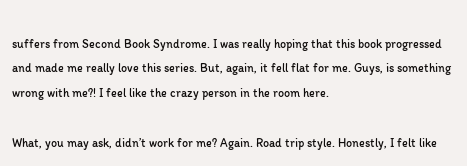suffers from Second Book Syndrome. I was really hoping that this book progressed and made me really love this series. But, again, it fell flat for me. Guys, is something wrong with me?! I feel like the crazy person in the room here.

What, you may ask, didn’t work for me? Again. Road trip style. Honestly, I felt like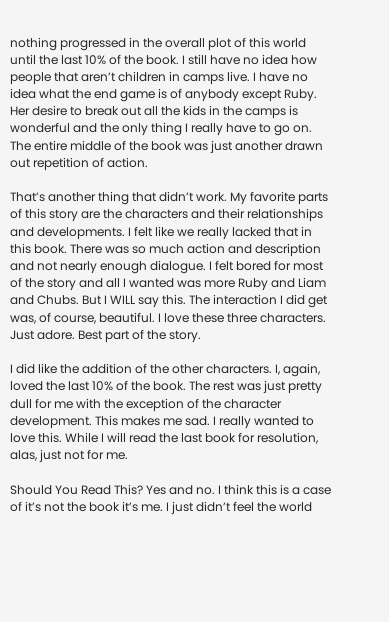nothing progressed in the overall plot of this world until the last 10% of the book. I still have no idea how people that aren’t children in camps live. I have no idea what the end game is of anybody except Ruby. Her desire to break out all the kids in the camps is wonderful and the only thing I really have to go on. The entire middle of the book was just another drawn out repetition of action.

That’s another thing that didn’t work. My favorite parts of this story are the characters and their relationships and developments. I felt like we really lacked that in this book. There was so much action and description and not nearly enough dialogue. I felt bored for most of the story and all I wanted was more Ruby and Liam and Chubs. But I WILL say this. The interaction I did get was, of course, beautiful. I love these three characters. Just adore. Best part of the story.

I did like the addition of the other characters. I, again, loved the last 10% of the book. The rest was just pretty dull for me with the exception of the character development. This makes me sad. I really wanted to love this. While I will read the last book for resolution, alas, just not for me.

Should You Read This? Yes and no. I think this is a case of it’s not the book it’s me. I just didn’t feel the world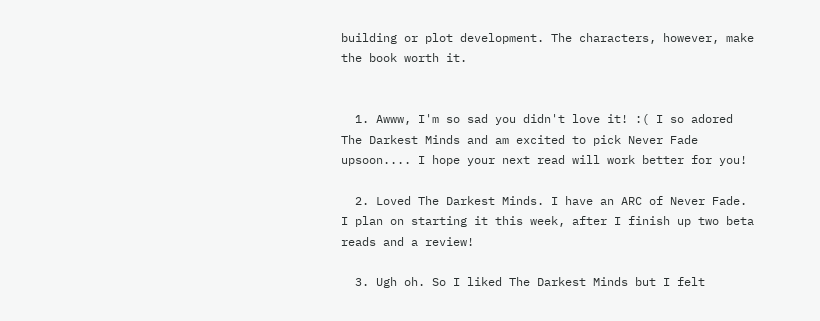building or plot development. The characters, however, make the book worth it.


  1. Awww, I'm so sad you didn't love it! :( I so adored The Darkest Minds and am excited to pick Never Fade upsoon.... I hope your next read will work better for you!

  2. Loved The Darkest Minds. I have an ARC of Never Fade. I plan on starting it this week, after I finish up two beta reads and a review!

  3. Ugh oh. So I liked The Darkest Minds but I felt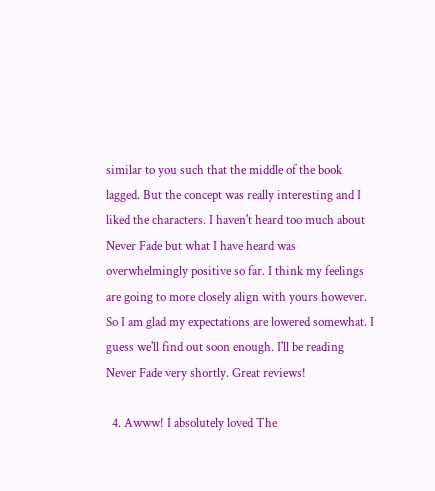similar to you such that the middle of the book lagged. But the concept was really interesting and I liked the characters. I haven't heard too much about Never Fade but what I have heard was overwhelmingly positive so far. I think my feelings are going to more closely align with yours however. So I am glad my expectations are lowered somewhat. I guess we'll find out soon enough. I'll be reading Never Fade very shortly. Great reviews!

  4. Awww! I absolutely loved The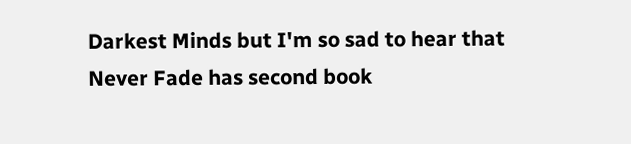Darkest Minds but I'm so sad to hear that Never Fade has second book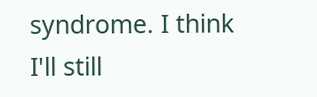syndrome. I think I'll still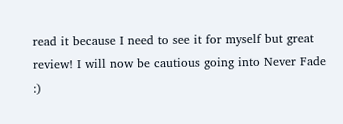read it because I need to see it for myself but great review! I will now be cautious going into Never Fade :)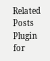Related Posts Plugin for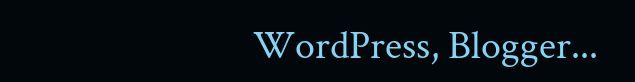WordPress, Blogger...